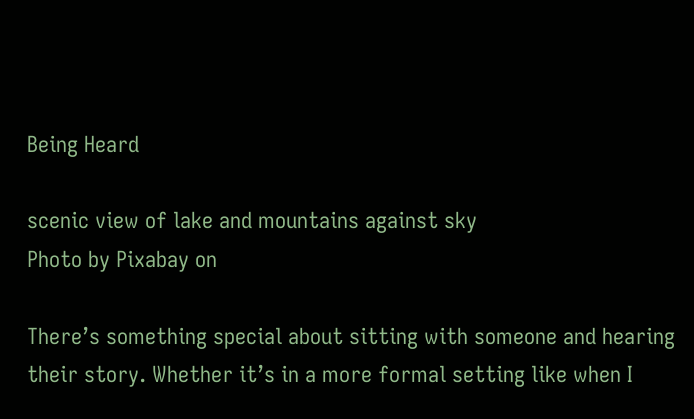Being Heard

scenic view of lake and mountains against sky
Photo by Pixabay on

There’s something special about sitting with someone and hearing their story. Whether it’s in a more formal setting like when I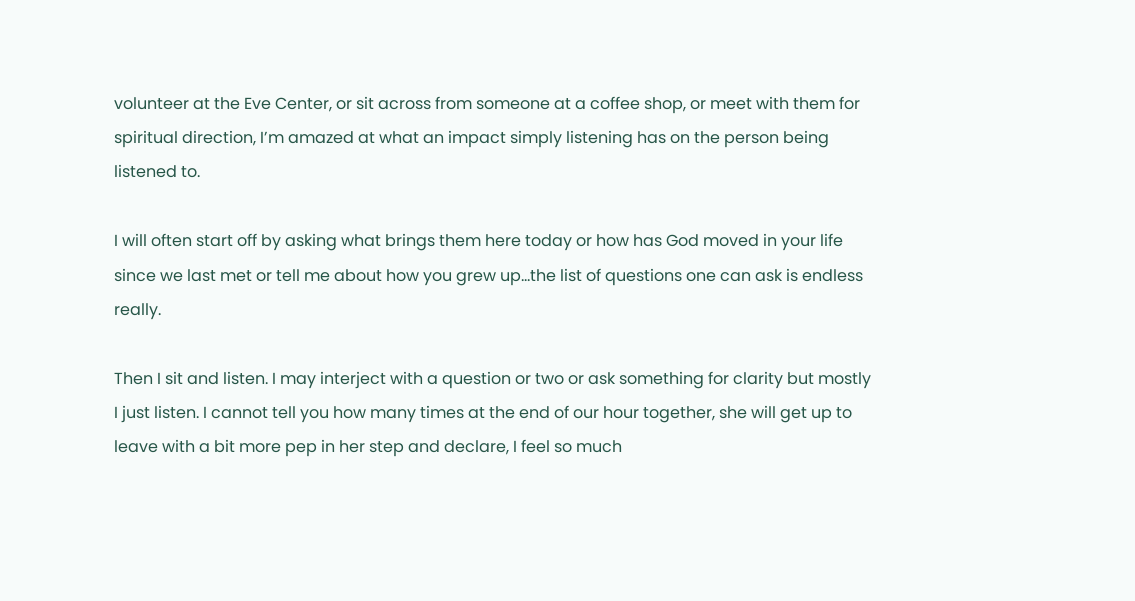volunteer at the Eve Center, or sit across from someone at a coffee shop, or meet with them for spiritual direction, I’m amazed at what an impact simply listening has on the person being listened to.

I will often start off by asking what brings them here today or how has God moved in your life since we last met or tell me about how you grew up…the list of questions one can ask is endless really.

Then I sit and listen. I may interject with a question or two or ask something for clarity but mostly I just listen. I cannot tell you how many times at the end of our hour together, she will get up to leave with a bit more pep in her step and declare, I feel so much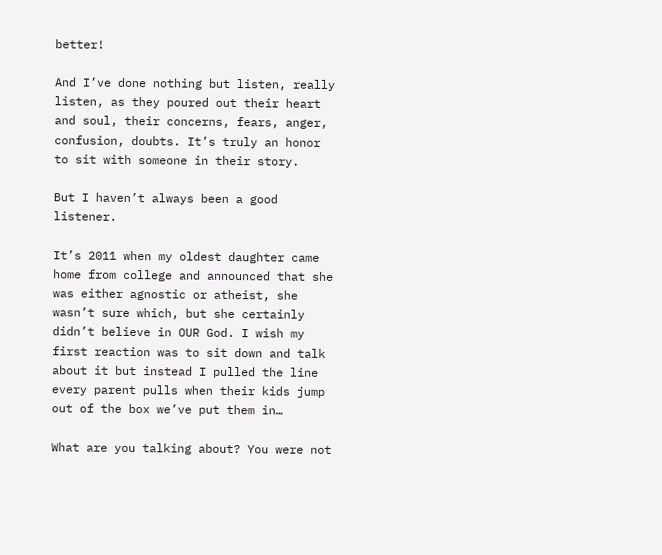better!

And I’ve done nothing but listen, really listen, as they poured out their heart and soul, their concerns, fears, anger, confusion, doubts. It’s truly an honor to sit with someone in their story.

But I haven’t always been a good listener.

It’s 2011 when my oldest daughter came home from college and announced that she was either agnostic or atheist, she wasn’t sure which, but she certainly didn’t believe in OUR God. I wish my first reaction was to sit down and talk about it but instead I pulled the line every parent pulls when their kids jump out of the box we’ve put them in…

What are you talking about? You were not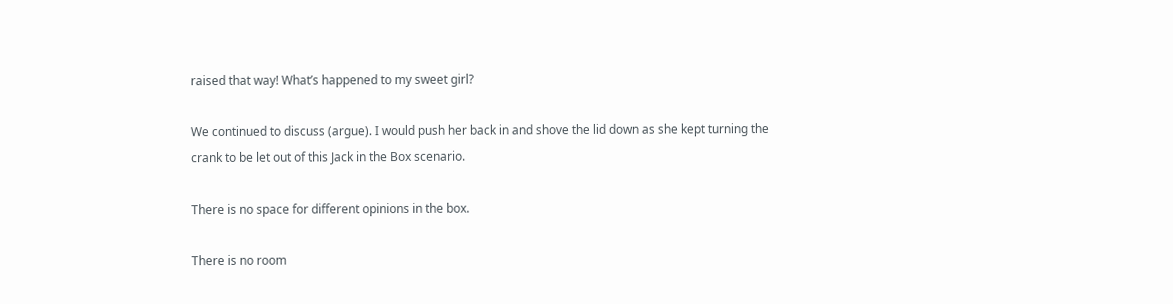raised that way! What’s happened to my sweet girl?

We continued to discuss (argue). I would push her back in and shove the lid down as she kept turning the crank to be let out of this Jack in the Box scenario.

There is no space for different opinions in the box.

There is no room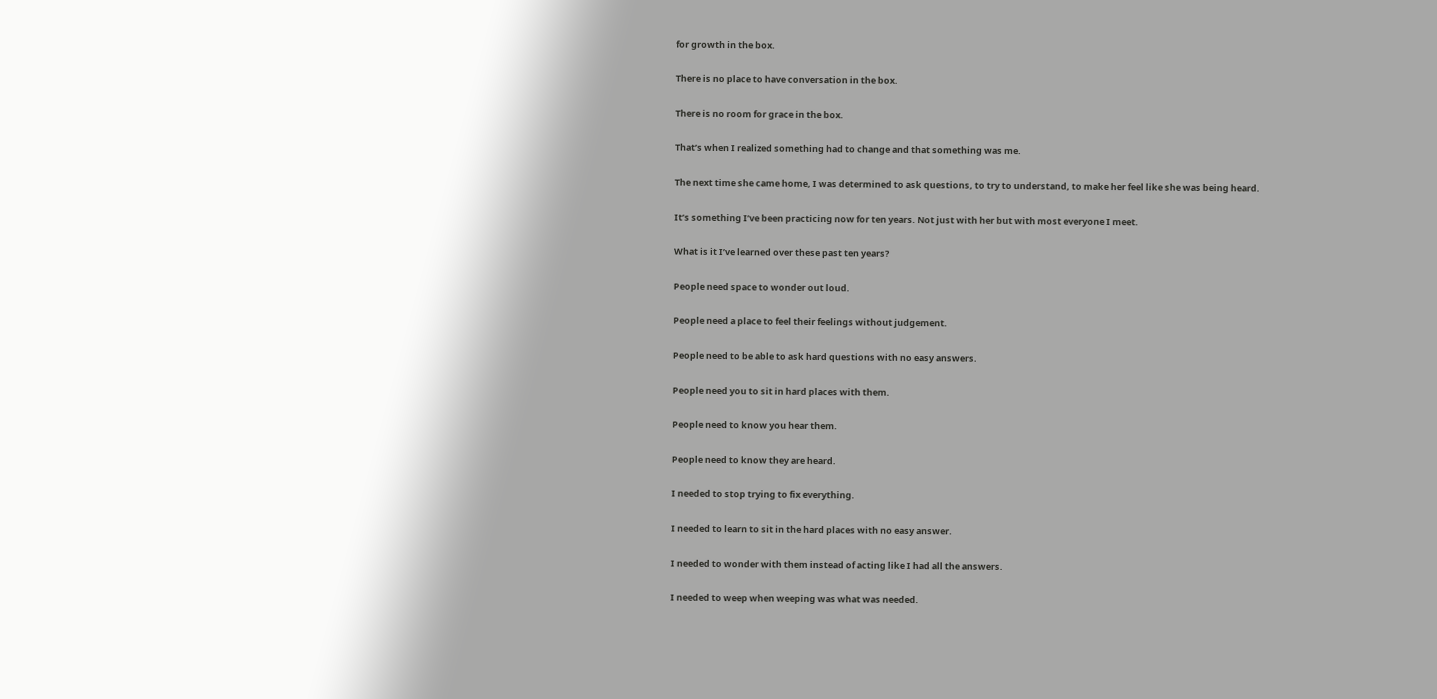for growth in the box.

There is no place to have conversation in the box.

There is no room for grace in the box.

That’s when I realized something had to change and that something was me.

The next time she came home, I was determined to ask questions, to try to understand, to make her feel like she was being heard.

It’s something I’ve been practicing now for ten years. Not just with her but with most everyone I meet.

What is it I’ve learned over these past ten years?

People need space to wonder out loud.

People need a place to feel their feelings without judgement.

People need to be able to ask hard questions with no easy answers.

People need you to sit in hard places with them.

People need to know you hear them.

People need to know they are heard.

I needed to stop trying to fix everything.

I needed to learn to sit in the hard places with no easy answer.

I needed to wonder with them instead of acting like I had all the answers.

I needed to weep when weeping was what was needed.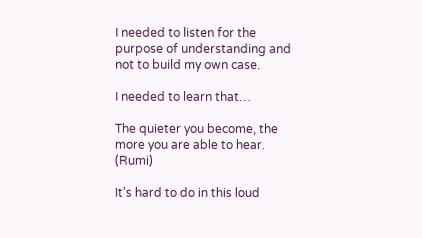I needed to listen for the purpose of understanding and not to build my own case.

I needed to learn that…

The quieter you become, the more you are able to hear. (Rumi)

It’s hard to do in this loud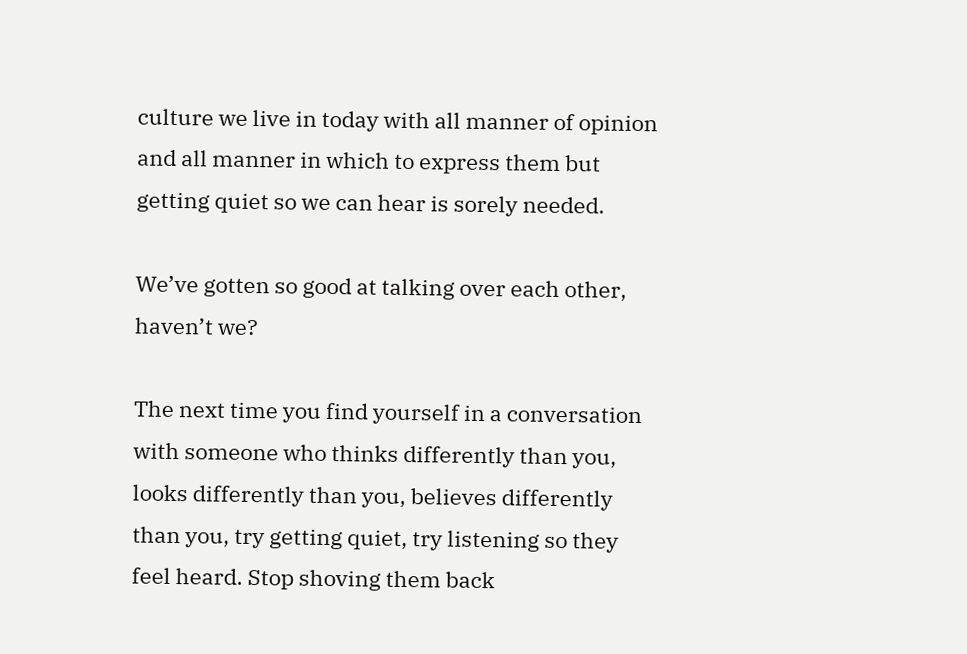culture we live in today with all manner of opinion and all manner in which to express them but getting quiet so we can hear is sorely needed.

We’ve gotten so good at talking over each other, haven’t we?

The next time you find yourself in a conversation with someone who thinks differently than you, looks differently than you, believes differently than you, try getting quiet, try listening so they feel heard. Stop shoving them back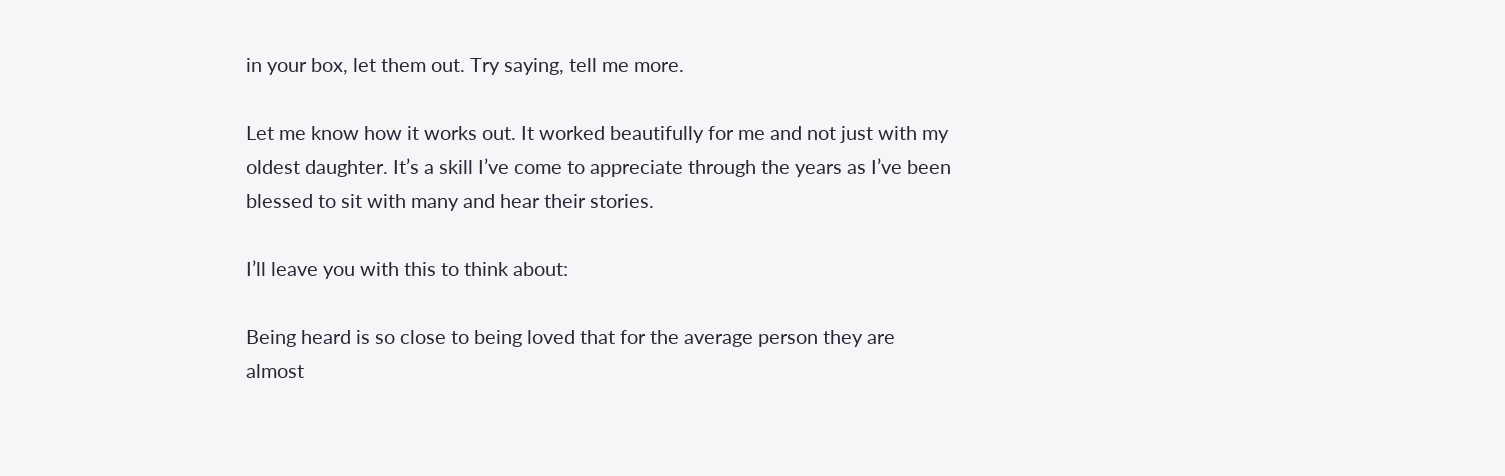in your box, let them out. Try saying, tell me more.

Let me know how it works out. It worked beautifully for me and not just with my oldest daughter. It’s a skill I’ve come to appreciate through the years as I’ve been blessed to sit with many and hear their stories.

I’ll leave you with this to think about:

Being heard is so close to being loved that for the average person they are almost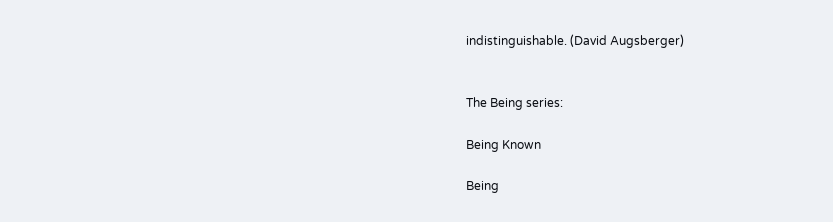indistinguishable. (David Augsberger)


The Being series:

Being Known

Being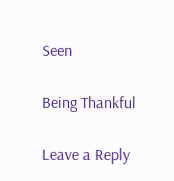Seen

Being Thankful

Leave a Reply